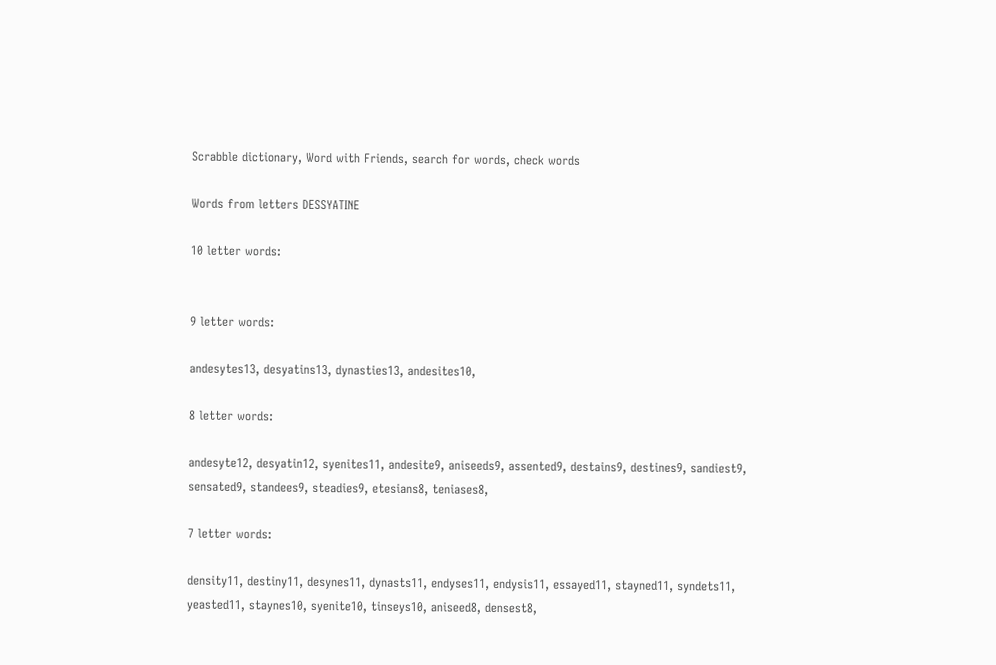Scrabble dictionary, Word with Friends, search for words, check words

Words from letters DESSYATINE

10 letter words:


9 letter words:

andesytes13, desyatins13, dynasties13, andesites10,

8 letter words:

andesyte12, desyatin12, syenites11, andesite9, aniseeds9, assented9, destains9, destines9, sandiest9, sensated9, standees9, steadies9, etesians8, teniases8,

7 letter words:

density11, destiny11, desynes11, dynasts11, endyses11, endysis11, essayed11, stayned11, syndets11, yeasted11, staynes10, syenite10, tinseys10, aniseed8, densest8,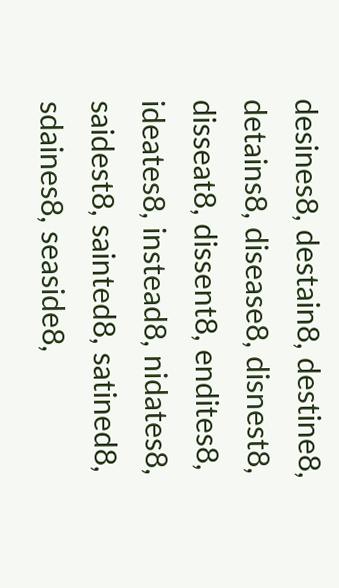desines8, destain8, destine8, detains8, disease8, disnest8, disseat8, dissent8, endites8, ideates8, instead8, nidates8, saidest8, sainted8, satined8, sdaines8, seaside8,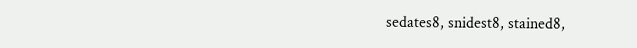sedates8, snidest8, stained8,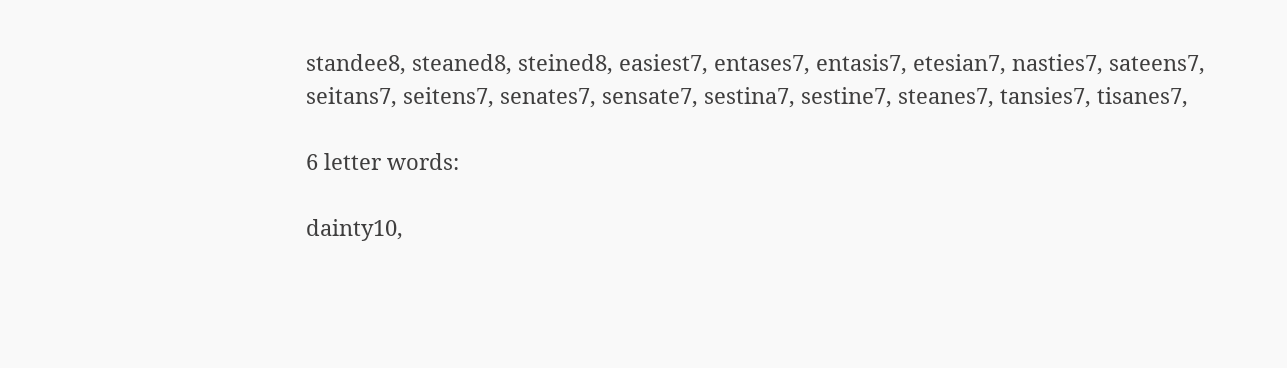standee8, steaned8, steined8, easiest7, entases7, entasis7, etesian7, nasties7, sateens7, seitans7, seitens7, senates7, sensate7, sestina7, sestine7, steanes7, tansies7, tisanes7,

6 letter words:

dainty10,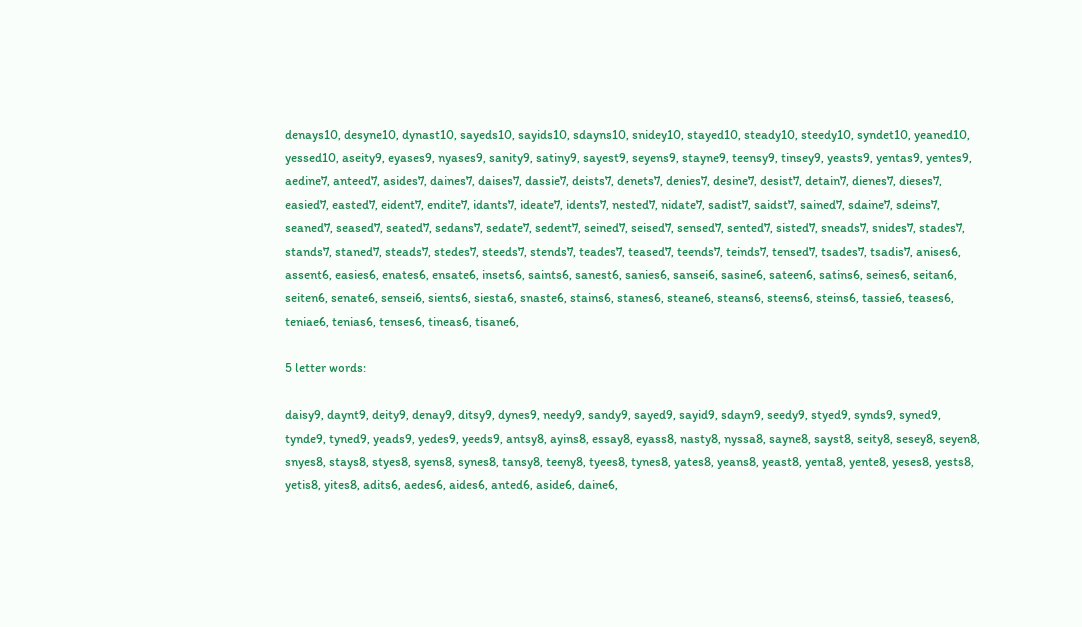denays10, desyne10, dynast10, sayeds10, sayids10, sdayns10, snidey10, stayed10, steady10, steedy10, syndet10, yeaned10, yessed10, aseity9, eyases9, nyases9, sanity9, satiny9, sayest9, seyens9, stayne9, teensy9, tinsey9, yeasts9, yentas9, yentes9, aedine7, anteed7, asides7, daines7, daises7, dassie7, deists7, denets7, denies7, desine7, desist7, detain7, dienes7, dieses7, easied7, easted7, eident7, endite7, idants7, ideate7, idents7, nested7, nidate7, sadist7, saidst7, sained7, sdaine7, sdeins7, seaned7, seased7, seated7, sedans7, sedate7, sedent7, seined7, seised7, sensed7, sented7, sisted7, sneads7, snides7, stades7, stands7, staned7, steads7, stedes7, steeds7, stends7, teades7, teased7, teends7, teinds7, tensed7, tsades7, tsadis7, anises6, assent6, easies6, enates6, ensate6, insets6, saints6, sanest6, sanies6, sansei6, sasine6, sateen6, satins6, seines6, seitan6, seiten6, senate6, sensei6, sients6, siesta6, snaste6, stains6, stanes6, steane6, steans6, steens6, steins6, tassie6, teases6, teniae6, tenias6, tenses6, tineas6, tisane6,

5 letter words:

daisy9, daynt9, deity9, denay9, ditsy9, dynes9, needy9, sandy9, sayed9, sayid9, sdayn9, seedy9, styed9, synds9, syned9, tynde9, tyned9, yeads9, yedes9, yeeds9, antsy8, ayins8, essay8, eyass8, nasty8, nyssa8, sayne8, sayst8, seity8, sesey8, seyen8, snyes8, stays8, styes8, syens8, synes8, tansy8, teeny8, tyees8, tynes8, yates8, yeans8, yeast8, yenta8, yente8, yeses8, yests8, yetis8, yites8, adits6, aedes6, aides6, anted6, aside6, daine6,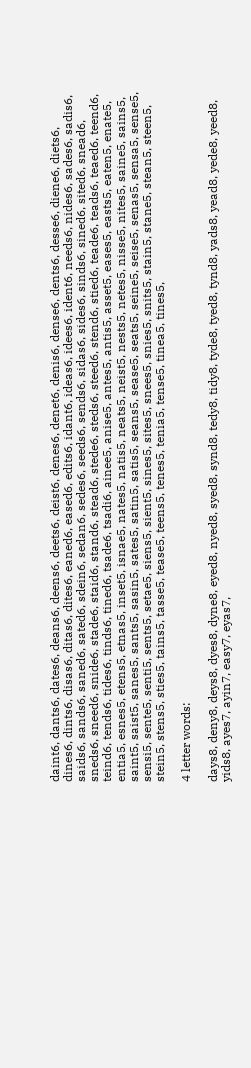daint6, dants6, dates6, deans6, deens6, deets6, deist6, denes6, denet6, denis6, dense6, dents6, desse6, diene6, diets6, dines6, dints6, disas6, ditas6, dites6, eaned6, eased6, edits6, idant6, ideas6, idees6, ident6, needs6, nides6, sades6, sadis6, saids6, sands6, saned6, sated6, sdein6, sedan6, sedes6, seeds6, sends6, sidas6, sides6, sinds6, sined6, sited6, snead6, sneds6, sneed6, snide6, stade6, staid6, stand6, stead6, stede6, steds6, steed6, stend6, stied6, teade6, teads6, teaed6, teend6, teind6, tends6, tides6, tinds6, tined6, tsade6, tsadi6, ainee5, anise5, antes5, antis5, asset5, eases5, easts5, eaten5, enate5, entia5, esnes5, etens5, etnas5, inset5, isnae5, nates5, natis5, neats5, neist5, nests5, netes5, nisse5, nites5, saine5, sains5, saint5, saist5, sanes5, sants5, sasin5, sates5, satin5, satis5, seans5, sease5, seats5, seine5, seise5, senas5, sensa5, sense5, sensi5, sente5, senti5, sents5, setae5, siens5, sient5, sines5, sites5, snees5, snies5, snits5, stain5, stane5, stean5, steen5, stein5, stens5, sties5, tains5, tasse5, tease5, teens5, tenes5, tenia5, tense5, tinea5, tines5,

4 letter words:

days8, deny8, deys8, dyes8, dyne8, eyed8, nyed8, syed8, synd8, tedy8, tidy8, tyde8, tyed8, tynd8, yads8, yead8, yede8, yeed8, yids8, ayes7, ayin7, easy7, eyas7,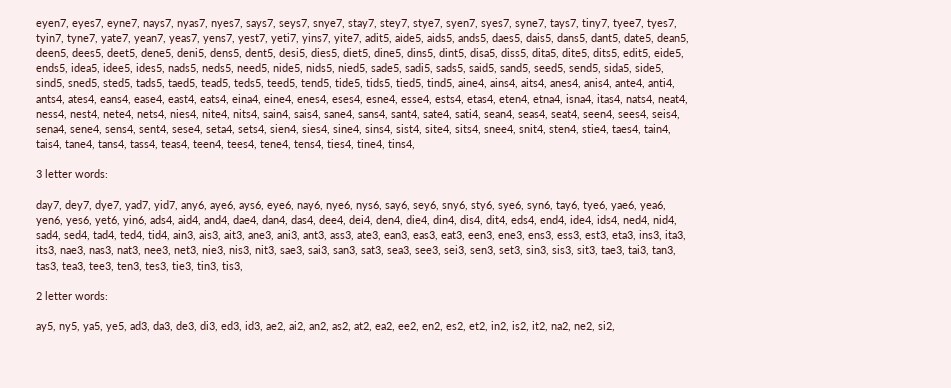eyen7, eyes7, eyne7, nays7, nyas7, nyes7, says7, seys7, snye7, stay7, stey7, stye7, syen7, syes7, syne7, tays7, tiny7, tyee7, tyes7, tyin7, tyne7, yate7, yean7, yeas7, yens7, yest7, yeti7, yins7, yite7, adit5, aide5, aids5, ands5, daes5, dais5, dans5, dant5, date5, dean5, deen5, dees5, deet5, dene5, deni5, dens5, dent5, desi5, dies5, diet5, dine5, dins5, dint5, disa5, diss5, dita5, dite5, dits5, edit5, eide5, ends5, idea5, idee5, ides5, nads5, neds5, need5, nide5, nids5, nied5, sade5, sadi5, sads5, said5, sand5, seed5, send5, sida5, side5, sind5, sned5, sted5, tads5, taed5, tead5, teds5, teed5, tend5, tide5, tids5, tied5, tind5, aine4, ains4, aits4, anes4, anis4, ante4, anti4, ants4, ates4, eans4, ease4, east4, eats4, eina4, eine4, enes4, eses4, esne4, esse4, ests4, etas4, eten4, etna4, isna4, itas4, nats4, neat4, ness4, nest4, nete4, nets4, nies4, nite4, nits4, sain4, sais4, sane4, sans4, sant4, sate4, sati4, sean4, seas4, seat4, seen4, sees4, seis4, sena4, sene4, sens4, sent4, sese4, seta4, sets4, sien4, sies4, sine4, sins4, sist4, site4, sits4, snee4, snit4, sten4, stie4, taes4, tain4, tais4, tane4, tans4, tass4, teas4, teen4, tees4, tene4, tens4, ties4, tine4, tins4,

3 letter words:

day7, dey7, dye7, yad7, yid7, any6, aye6, ays6, eye6, nay6, nye6, nys6, say6, sey6, sny6, sty6, sye6, syn6, tay6, tye6, yae6, yea6, yen6, yes6, yet6, yin6, ads4, aid4, and4, dae4, dan4, das4, dee4, dei4, den4, die4, din4, dis4, dit4, eds4, end4, ide4, ids4, ned4, nid4, sad4, sed4, tad4, ted4, tid4, ain3, ais3, ait3, ane3, ani3, ant3, ass3, ate3, ean3, eas3, eat3, een3, ene3, ens3, ess3, est3, eta3, ins3, ita3, its3, nae3, nas3, nat3, nee3, net3, nie3, nis3, nit3, sae3, sai3, san3, sat3, sea3, see3, sei3, sen3, set3, sin3, sis3, sit3, tae3, tai3, tan3, tas3, tea3, tee3, ten3, tes3, tie3, tin3, tis3,

2 letter words:

ay5, ny5, ya5, ye5, ad3, da3, de3, di3, ed3, id3, ae2, ai2, an2, as2, at2, ea2, ee2, en2, es2, et2, in2, is2, it2, na2, ne2, si2,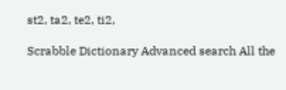st2, ta2, te2, ti2,

Scrabble Dictionary Advanced search All the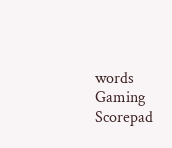words Gaming Scorepad